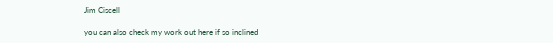Jim Ciscell

you can also check my work out here if so inclined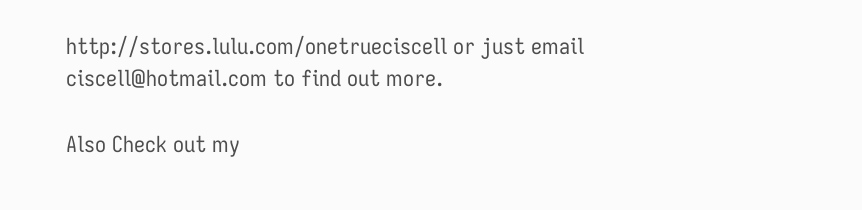http://stores.lulu.com/onetrueciscell or just email ciscell@hotmail.com to find out more.

Also Check out my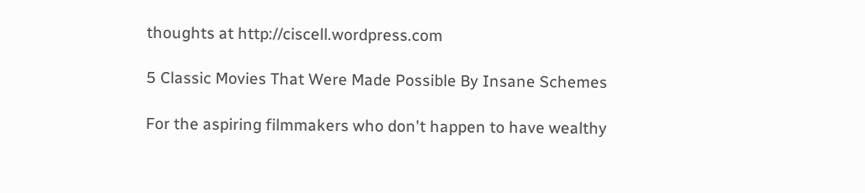thoughts at http://ciscell.wordpress.com

5 Classic Movies That Were Made Possible By Insane Schemes

For the aspiring filmmakers who don't happen to have wealthy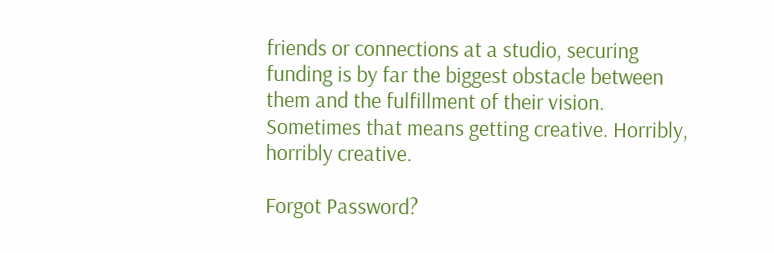friends or connections at a studio, securing funding is by far the biggest obstacle between them and the fulfillment of their vision. Sometimes that means getting creative. Horribly, horribly creative.

Forgot Password?